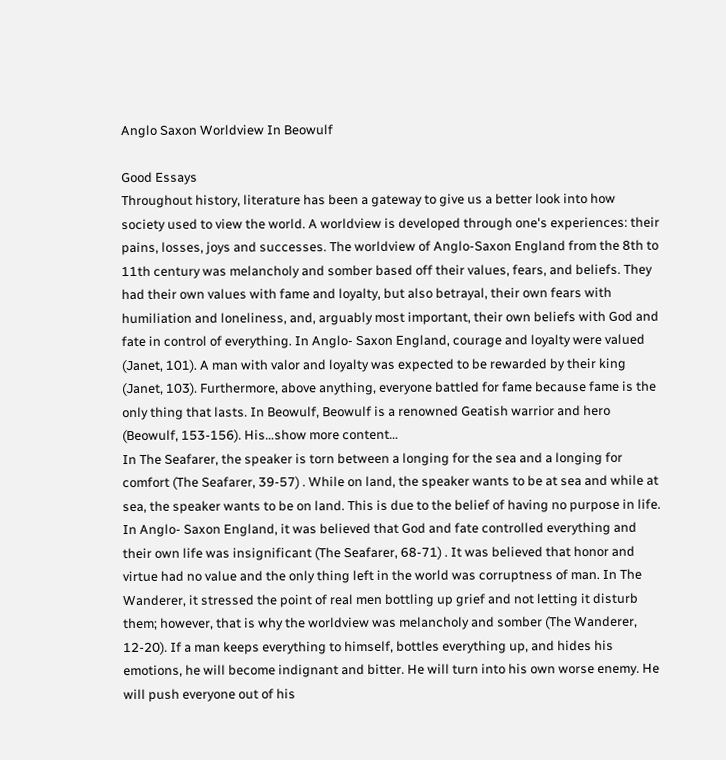Anglo Saxon Worldview In Beowulf

Good Essays
Throughout history, literature has been a gateway to give us a better look into how society used to view the world. A worldview is developed through one's experiences: their pains, losses, joys and successes. The worldview of Anglo-Saxon England from the 8th to 11th century was melancholy and somber based off their values, fears, and beliefs. They had their own values with fame and loyalty, but also betrayal, their own fears with humiliation and loneliness, and, arguably most important, their own beliefs with God and fate in control of everything. In Anglo- Saxon England, courage and loyalty were valued (Janet, 101). A man with valor and loyalty was expected to be rewarded by their king (Janet, 103). Furthermore, above anything, everyone battled for fame because fame is the only thing that lasts. In Beowulf, Beowulf is a renowned Geatish warrior and hero (Beowulf, 153-156). His…show more content…
In The Seafarer, the speaker is torn between a longing for the sea and a longing for comfort (The Seafarer, 39-57) . While on land, the speaker wants to be at sea and while at sea, the speaker wants to be on land. This is due to the belief of having no purpose in life. In Anglo- Saxon England, it was believed that God and fate controlled everything and their own life was insignificant (The Seafarer, 68-71) . It was believed that honor and virtue had no value and the only thing left in the world was corruptness of man. In The Wanderer, it stressed the point of real men bottling up grief and not letting it disturb them; however, that is why the worldview was melancholy and somber (The Wanderer, 12-20). If a man keeps everything to himself, bottles everything up, and hides his emotions, he will become indignant and bitter. He will turn into his own worse enemy. He will push everyone out of his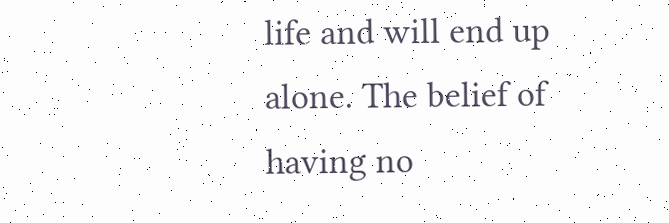life and will end up alone. The belief of having no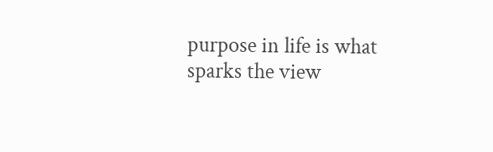purpose in life is what sparks the view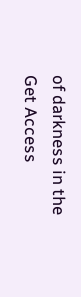of darkness in the
Get Access